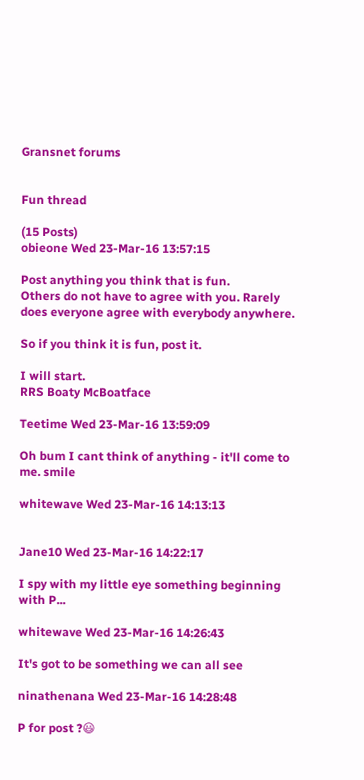Gransnet forums


Fun thread

(15 Posts)
obieone Wed 23-Mar-16 13:57:15

Post anything you think that is fun.
Others do not have to agree with you. Rarely does everyone agree with everybody anywhere.

So if you think it is fun, post it.

I will start.
RRS Boaty McBoatface

Teetime Wed 23-Mar-16 13:59:09

Oh bum I cant think of anything - it'll come to me. smile

whitewave Wed 23-Mar-16 14:13:13


Jane10 Wed 23-Mar-16 14:22:17

I spy with my little eye something beginning with P...

whitewave Wed 23-Mar-16 14:26:43

It's got to be something we can all see

ninathenana Wed 23-Mar-16 14:28:48

P for post ?😃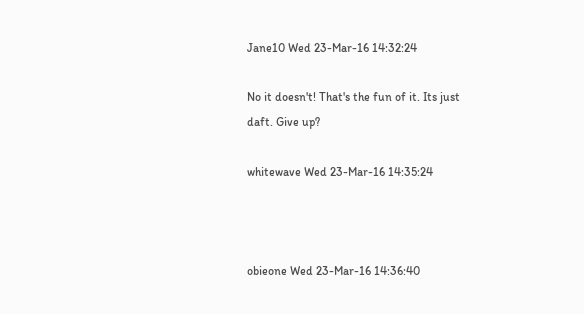Jane10 Wed 23-Mar-16 14:32:24

No it doesn't! That's the fun of it. Its just daft. Give up?

whitewave Wed 23-Mar-16 14:35:24



obieone Wed 23-Mar-16 14:36:40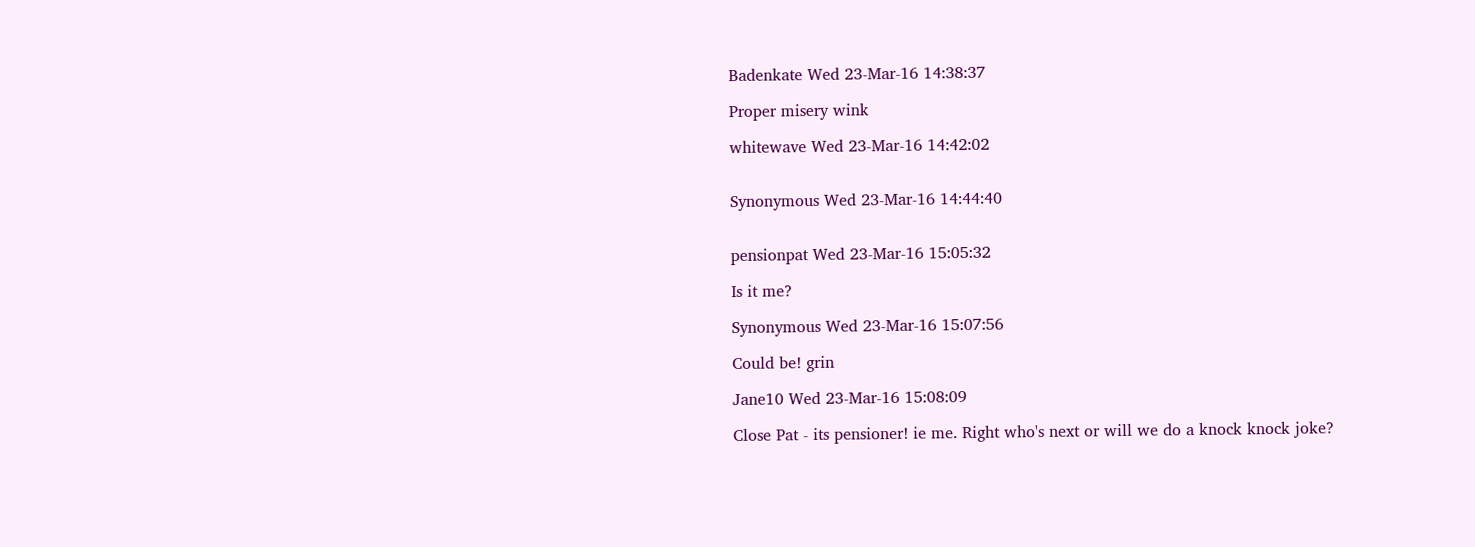Badenkate Wed 23-Mar-16 14:38:37

Proper misery wink

whitewave Wed 23-Mar-16 14:42:02


Synonymous Wed 23-Mar-16 14:44:40


pensionpat Wed 23-Mar-16 15:05:32

Is it me?

Synonymous Wed 23-Mar-16 15:07:56

Could be! grin

Jane10 Wed 23-Mar-16 15:08:09

Close Pat - its pensioner! ie me. Right who's next or will we do a knock knock joke?